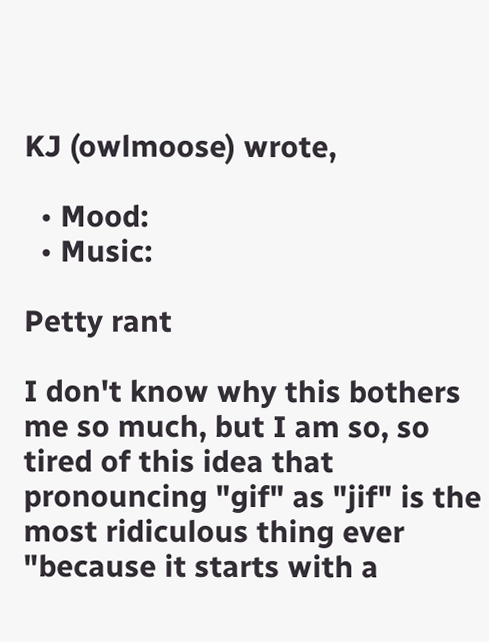KJ (owlmoose) wrote,

  • Mood:
  • Music:

Petty rant

I don't know why this bothers me so much, but I am so, so tired of this idea that pronouncing "gif" as "jif" is the most ridiculous thing ever "because it starts with a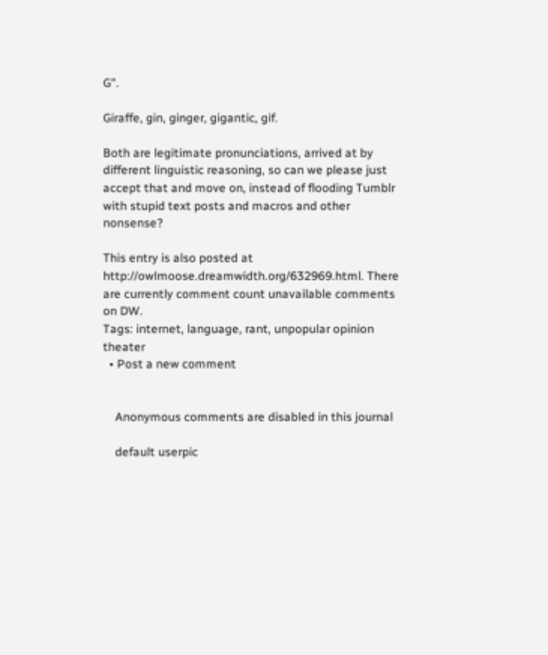G".

Giraffe, gin, ginger, gigantic, gif.

Both are legitimate pronunciations, arrived at by different linguistic reasoning, so can we please just accept that and move on, instead of flooding Tumblr with stupid text posts and macros and other nonsense?

This entry is also posted at http://owlmoose.dreamwidth.org/632969.html. There are currently comment count unavailable comments on DW.
Tags: internet, language, rant, unpopular opinion theater
  • Post a new comment


    Anonymous comments are disabled in this journal

    default userpic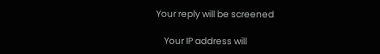Your reply will be screened

    Your IP address will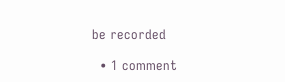be recorded

  • 1 comment